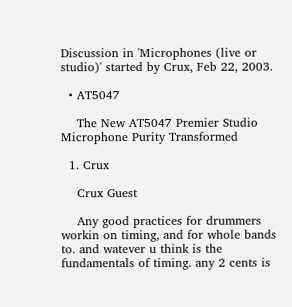Discussion in 'Microphones (live or studio)' started by Crux, Feb 22, 2003.

  • AT5047

    The New AT5047 Premier Studio Microphone Purity Transformed

  1. Crux

    Crux Guest

    Any good practices for drummers workin on timing, and for whole bands to. and watever u think is the fundamentals of timing. any 2 cents is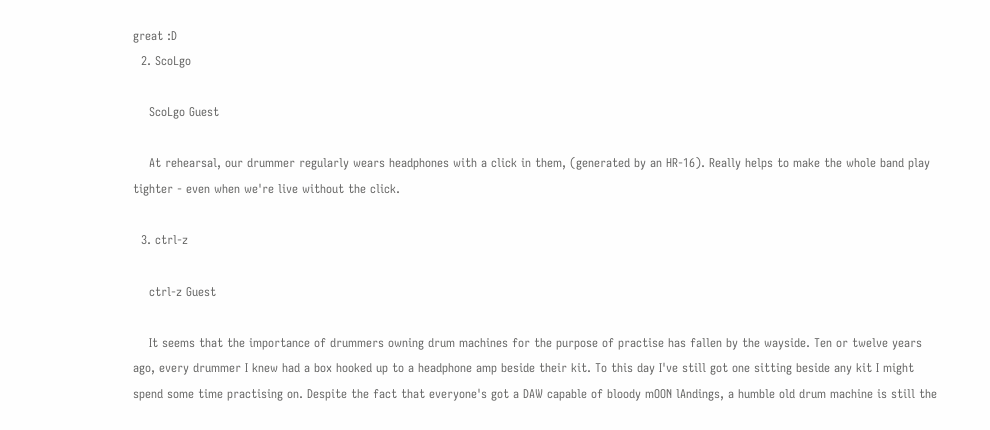great :D
  2. ScoLgo

    ScoLgo Guest

    At rehearsal, our drummer regularly wears headphones with a click in them, (generated by an HR-16). Really helps to make the whole band play tighter - even when we're live without the click.

  3. ctrl-z

    ctrl-z Guest

    It seems that the importance of drummers owning drum machines for the purpose of practise has fallen by the wayside. Ten or twelve years ago, every drummer I knew had a box hooked up to a headphone amp beside their kit. To this day I've still got one sitting beside any kit I might spend some time practising on. Despite the fact that everyone's got a DAW capable of bloody mOON lAndings, a humble old drum machine is still the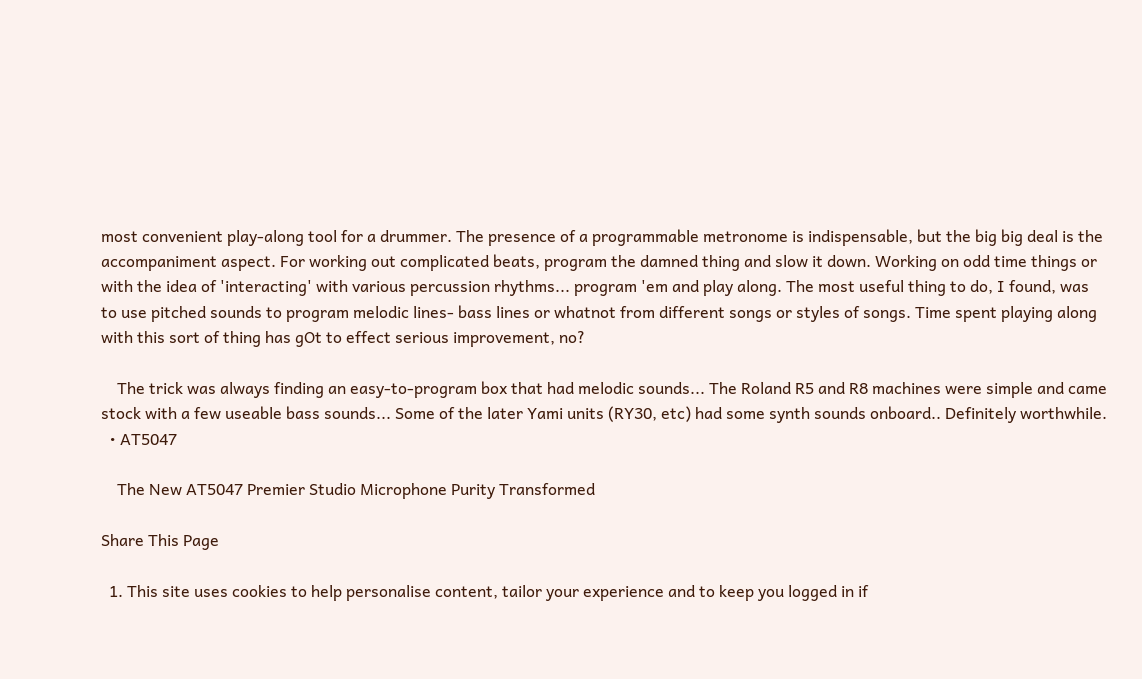most convenient play-along tool for a drummer. The presence of a programmable metronome is indispensable, but the big big deal is the accompaniment aspect. For working out complicated beats, program the damned thing and slow it down. Working on odd time things or with the idea of 'interacting' with various percussion rhythms... program 'em and play along. The most useful thing to do, I found, was to use pitched sounds to program melodic lines- bass lines or whatnot from different songs or styles of songs. Time spent playing along with this sort of thing has gOt to effect serious improvement, no?

    The trick was always finding an easy-to-program box that had melodic sounds... The Roland R5 and R8 machines were simple and came stock with a few useable bass sounds... Some of the later Yami units (RY30, etc) had some synth sounds onboard.. Definitely worthwhile.
  • AT5047

    The New AT5047 Premier Studio Microphone Purity Transformed

Share This Page

  1. This site uses cookies to help personalise content, tailor your experience and to keep you logged in if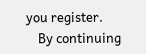you register.
    By continuing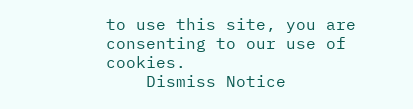to use this site, you are consenting to our use of cookies.
    Dismiss Notice